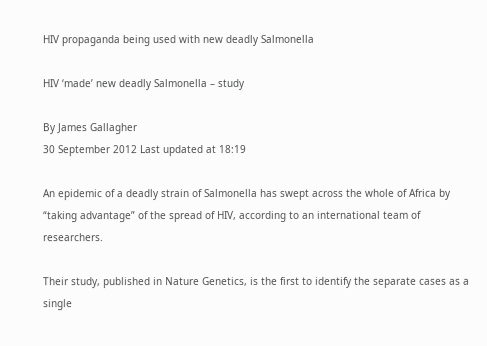HIV propaganda being used with new deadly Salmonella

HIV ‘made’ new deadly Salmonella – study

By James Gallagher
30 September 2012 Last updated at 18:19

An epidemic of a deadly strain of Salmonella has swept across the whole of Africa by “taking advantage” of the spread of HIV, according to an international team of researchers.

Their study, published in Nature Genetics, is the first to identify the separate cases as a single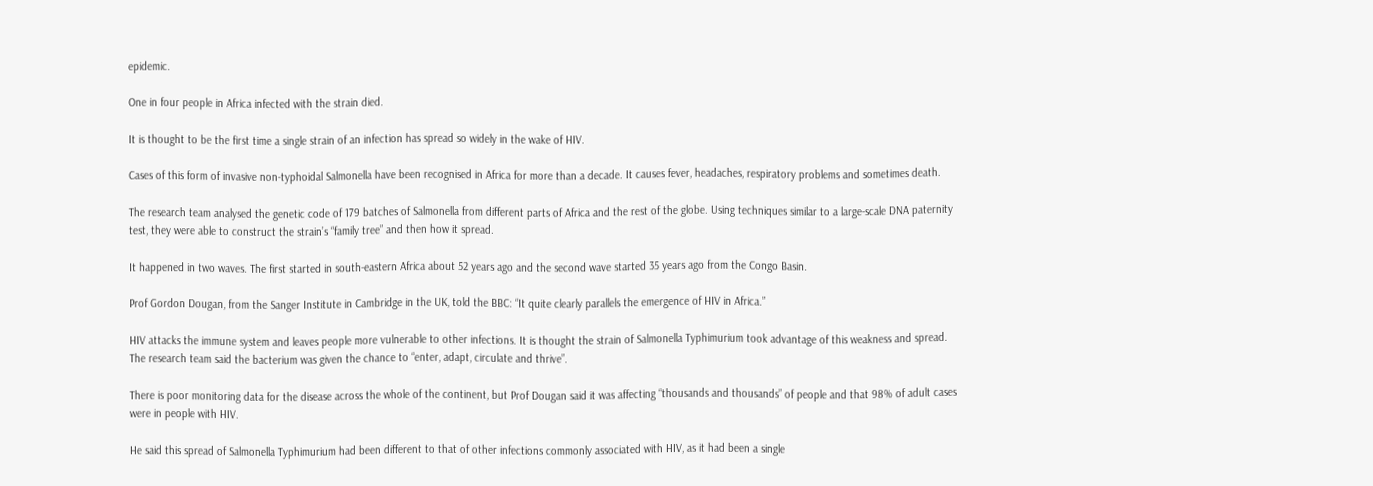epidemic.

One in four people in Africa infected with the strain died.

It is thought to be the first time a single strain of an infection has spread so widely in the wake of HIV.

Cases of this form of invasive non-typhoidal Salmonella have been recognised in Africa for more than a decade. It causes fever, headaches, respiratory problems and sometimes death.

The research team analysed the genetic code of 179 batches of Salmonella from different parts of Africa and the rest of the globe. Using techniques similar to a large-scale DNA paternity test, they were able to construct the strain’s “family tree” and then how it spread.

It happened in two waves. The first started in south-eastern Africa about 52 years ago and the second wave started 35 years ago from the Congo Basin.

Prof Gordon Dougan, from the Sanger Institute in Cambridge in the UK, told the BBC: “It quite clearly parallels the emergence of HIV in Africa.”

HIV attacks the immune system and leaves people more vulnerable to other infections. It is thought the strain of Salmonella Typhimurium took advantage of this weakness and spread. The research team said the bacterium was given the chance to “enter, adapt, circulate and thrive”.

There is poor monitoring data for the disease across the whole of the continent, but Prof Dougan said it was affecting “thousands and thousands” of people and that 98% of adult cases were in people with HIV.

He said this spread of Salmonella Typhimurium had been different to that of other infections commonly associated with HIV, as it had been a single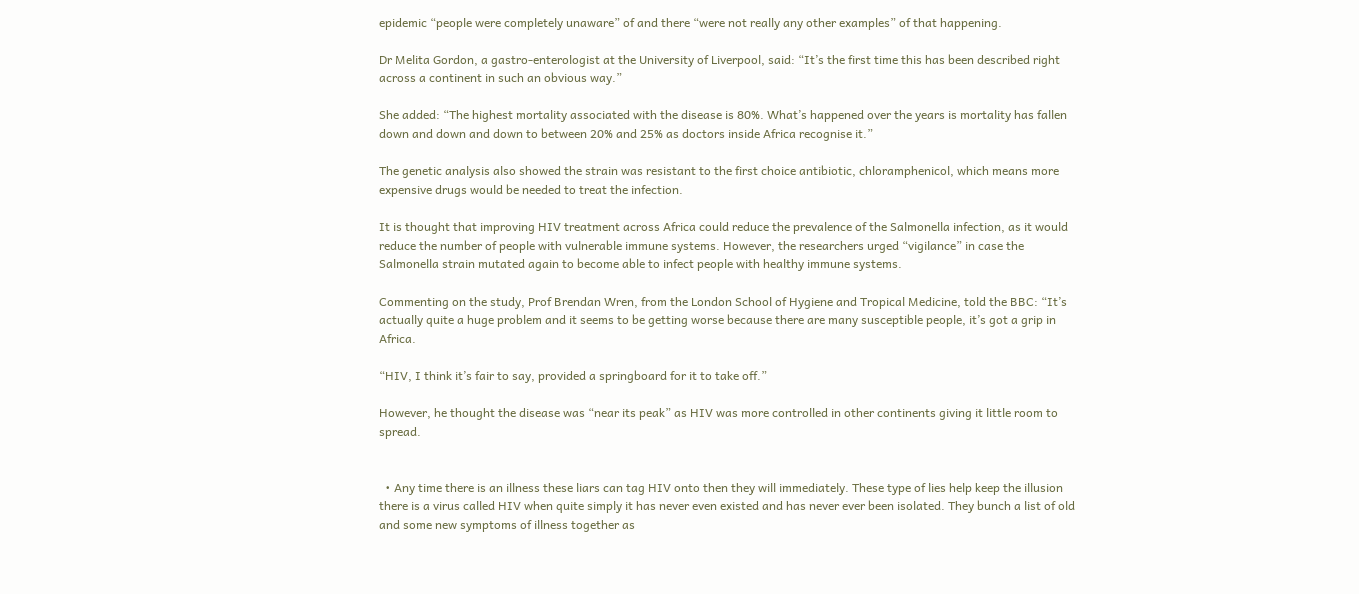epidemic “people were completely unaware” of and there “were not really any other examples” of that happening.

Dr Melita Gordon, a gastro-enterologist at the University of Liverpool, said: “It’s the first time this has been described right across a continent in such an obvious way.”

She added: “The highest mortality associated with the disease is 80%. What’s happened over the years is mortality has fallen down and down and down to between 20% and 25% as doctors inside Africa recognise it.”

The genetic analysis also showed the strain was resistant to the first choice antibiotic, chloramphenicol, which means more expensive drugs would be needed to treat the infection.

It is thought that improving HIV treatment across Africa could reduce the prevalence of the Salmonella infection, as it would reduce the number of people with vulnerable immune systems. However, the researchers urged “vigilance” in case the Salmonella strain mutated again to become able to infect people with healthy immune systems.

Commenting on the study, Prof Brendan Wren, from the London School of Hygiene and Tropical Medicine, told the BBC: “It’s actually quite a huge problem and it seems to be getting worse because there are many susceptible people, it’s got a grip in Africa.

“HIV, I think it’s fair to say, provided a springboard for it to take off.”

However, he thought the disease was “near its peak” as HIV was more controlled in other continents giving it little room to spread.


  • Any time there is an illness these liars can tag HIV onto then they will immediately. These type of lies help keep the illusion there is a virus called HIV when quite simply it has never even existed and has never ever been isolated. They bunch a list of old and some new symptoms of illness together as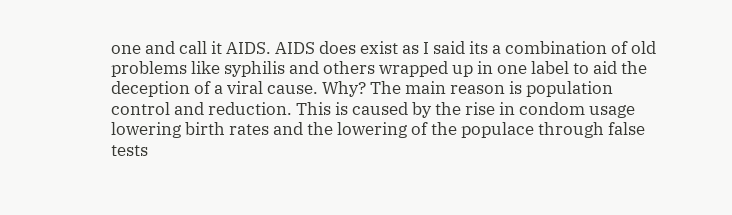one and call it AIDS. AIDS does exist as I said its a combination of old problems like syphilis and others wrapped up in one label to aid the deception of a viral cause. Why? The main reason is population control and reduction. This is caused by the rise in condom usage lowering birth rates and the lowering of the populace through false tests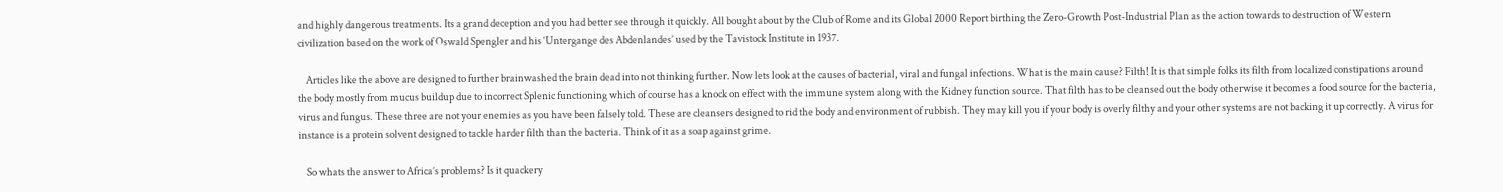and highly dangerous treatments. Its a grand deception and you had better see through it quickly. All bought about by the Club of Rome and its Global 2000 Report birthing the Zero-Growth Post-Industrial Plan as the action towards to destruction of Western civilization based on the work of Oswald Spengler and his ‘Untergange des Abdenlandes’ used by the Tavistock Institute in 1937.

    Articles like the above are designed to further brainwashed the brain dead into not thinking further. Now lets look at the causes of bacterial, viral and fungal infections. What is the main cause? Filth! It is that simple folks its filth from localized constipations around the body mostly from mucus buildup due to incorrect Splenic functioning which of course has a knock on effect with the immune system along with the Kidney function source. That filth has to be cleansed out the body otherwise it becomes a food source for the bacteria, virus and fungus. These three are not your enemies as you have been falsely told. These are cleansers designed to rid the body and environment of rubbish. They may kill you if your body is overly filthy and your other systems are not backing it up correctly. A virus for instance is a protein solvent designed to tackle harder filth than the bacteria. Think of it as a soap against grime.

    So whats the answer to Africa’s problems? Is it quackery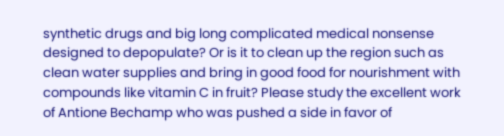synthetic drugs and big long complicated medical nonsense designed to depopulate? Or is it to clean up the region such as clean water supplies and bring in good food for nourishment with compounds like vitamin C in fruit? Please study the excellent work of Antione Bechamp who was pushed a side in favor of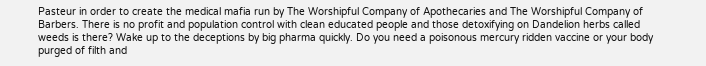Pasteur in order to create the medical mafia run by The Worshipful Company of Apothecaries and The Worshipful Company of Barbers. There is no profit and population control with clean educated people and those detoxifying on Dandelion herbs called weeds is there? Wake up to the deceptions by big pharma quickly. Do you need a poisonous mercury ridden vaccine or your body purged of filth and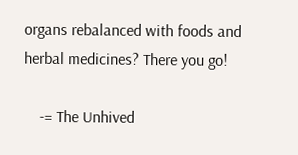organs rebalanced with foods and herbal medicines? There you go!

    -= The Unhived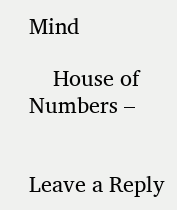Mind

    House of Numbers –


Leave a Reply